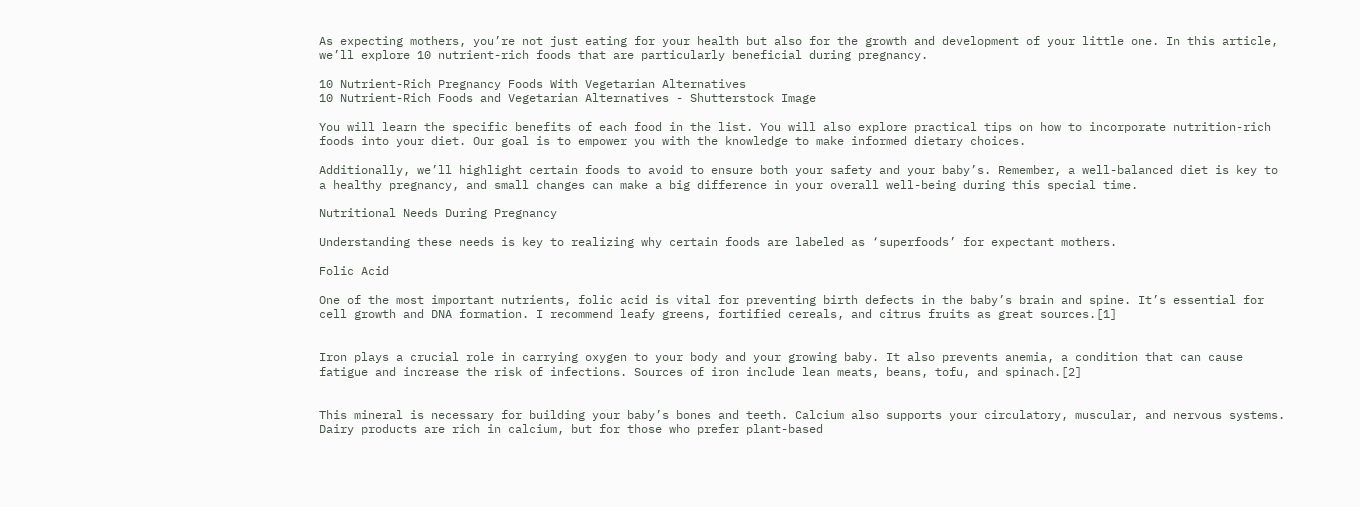As expecting mothers, you’re not just eating for your health but also for the growth and development of your little one. In this article, we’ll explore 10 nutrient-rich foods that are particularly beneficial during pregnancy.

10 Nutrient-Rich Pregnancy Foods With Vegetarian Alternatives
10 Nutrient-Rich Foods and Vegetarian Alternatives - Shutterstock Image

You will learn the specific benefits of each food in the list. You will also explore practical tips on how to incorporate nutrition-rich foods into your diet. Our goal is to empower you with the knowledge to make informed dietary choices.

Additionally, we’ll highlight certain foods to avoid to ensure both your safety and your baby’s. Remember, a well-balanced diet is key to a healthy pregnancy, and small changes can make a big difference in your overall well-being during this special time.

Nutritional Needs During Pregnancy

Understanding these needs is key to realizing why certain foods are labeled as ‘superfoods’ for expectant mothers.

Folic Acid

One of the most important nutrients, folic acid is vital for preventing birth defects in the baby’s brain and spine. It’s essential for cell growth and DNA formation. I recommend leafy greens, fortified cereals, and citrus fruits as great sources.[1]


Iron plays a crucial role in carrying oxygen to your body and your growing baby. It also prevents anemia, a condition that can cause fatigue and increase the risk of infections. Sources of iron include lean meats, beans, tofu, and spinach.[2]


This mineral is necessary for building your baby’s bones and teeth. Calcium also supports your circulatory, muscular, and nervous systems. Dairy products are rich in calcium, but for those who prefer plant-based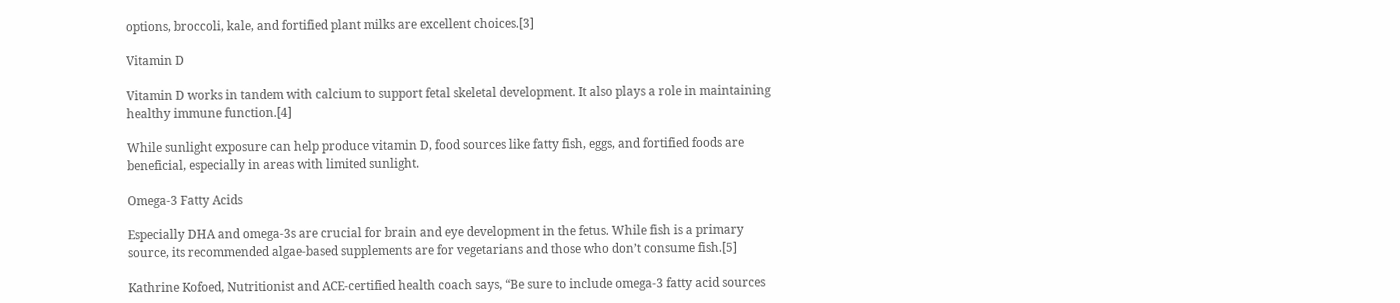options, broccoli, kale, and fortified plant milks are excellent choices.[3]

Vitamin D

Vitamin D works in tandem with calcium to support fetal skeletal development. It also plays a role in maintaining healthy immune function.[4]

While sunlight exposure can help produce vitamin D, food sources like fatty fish, eggs, and fortified foods are beneficial, especially in areas with limited sunlight.

Omega-3 Fatty Acids

Especially DHA and omega-3s are crucial for brain and eye development in the fetus. While fish is a primary source, its recommended algae-based supplements are for vegetarians and those who don’t consume fish.[5]

Kathrine Kofoed, Nutritionist and ACE-certified health coach says, “Be sure to include omega-3 fatty acid sources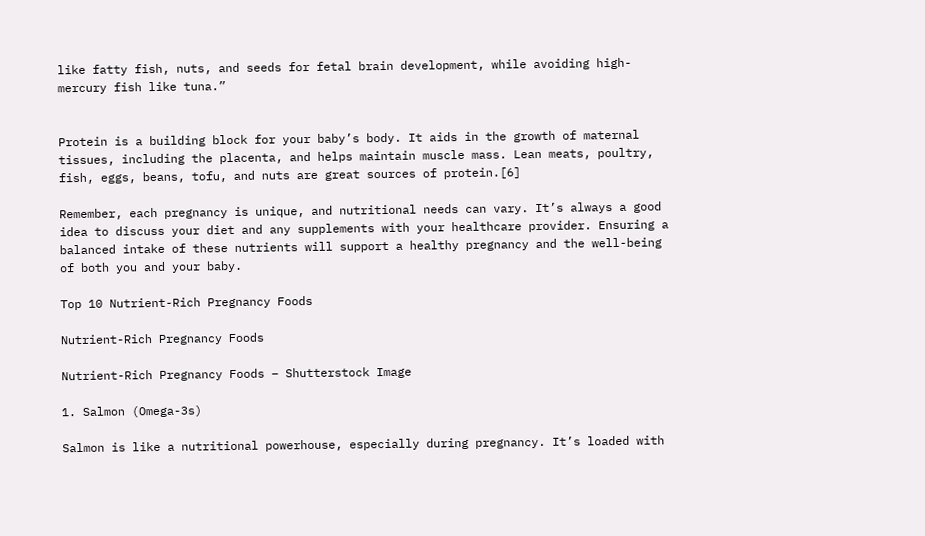like fatty fish, nuts, and seeds for fetal brain development, while avoiding high-mercury fish like tuna.”


Protein is a building block for your baby’s body. It aids in the growth of maternal tissues, including the placenta, and helps maintain muscle mass. Lean meats, poultry, fish, eggs, beans, tofu, and nuts are great sources of protein.[6]

Remember, each pregnancy is unique, and nutritional needs can vary. It’s always a good idea to discuss your diet and any supplements with your healthcare provider. Ensuring a balanced intake of these nutrients will support a healthy pregnancy and the well-being of both you and your baby.

Top 10 Nutrient-Rich Pregnancy Foods

Nutrient-Rich Pregnancy Foods

Nutrient-Rich Pregnancy Foods – Shutterstock Image

1. Salmon (Omega-3s)

Salmon is like a nutritional powerhouse, especially during pregnancy. It’s loaded with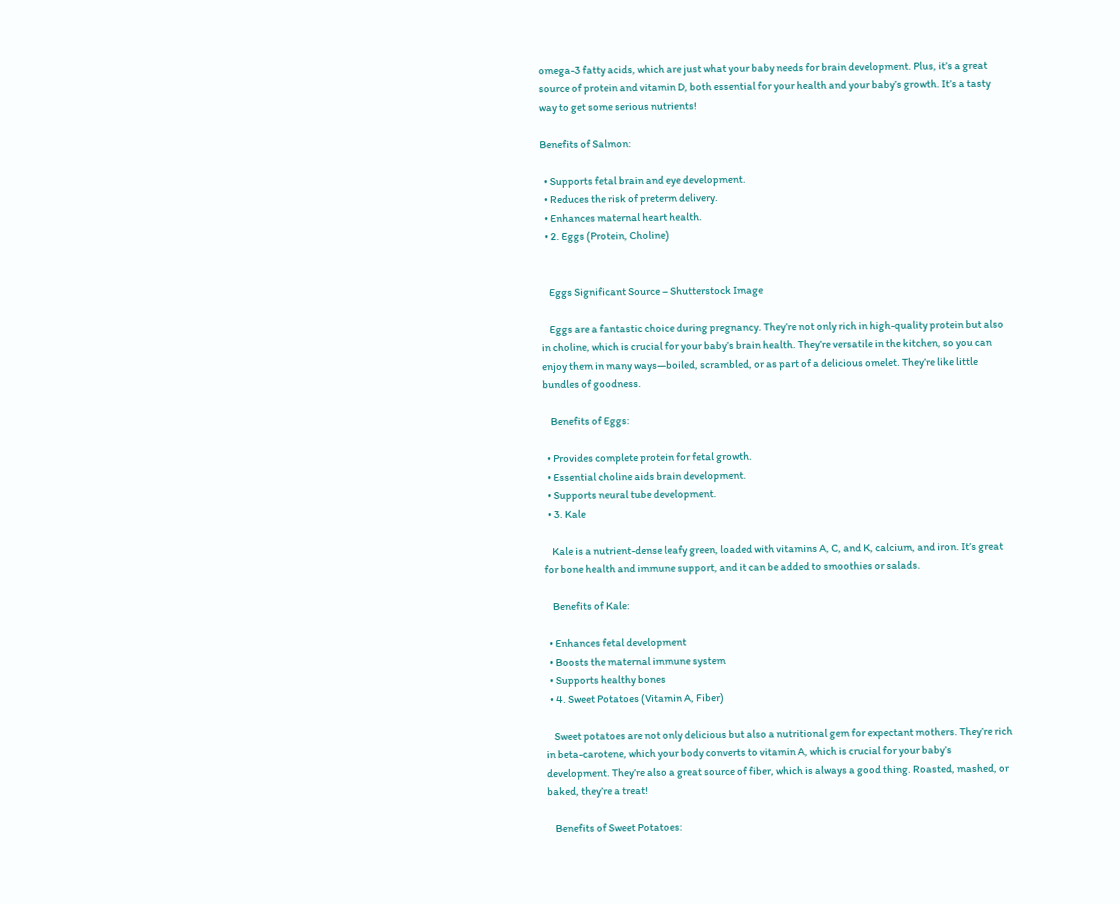omega-3 fatty acids, which are just what your baby needs for brain development. Plus, it’s a great source of protein and vitamin D, both essential for your health and your baby’s growth. It’s a tasty way to get some serious nutrients!

Benefits of Salmon:

  • Supports fetal brain and eye development.
  • Reduces the risk of preterm delivery.
  • Enhances maternal heart health.
  • 2. Eggs (Protein, Choline)


    Eggs Significant Source – Shutterstock Image

    Eggs are a fantastic choice during pregnancy. They’re not only rich in high-quality protein but also in choline, which is crucial for your baby’s brain health. They’re versatile in the kitchen, so you can enjoy them in many ways—boiled, scrambled, or as part of a delicious omelet. They’re like little bundles of goodness.

    Benefits of Eggs:

  • Provides complete protein for fetal growth.
  • Essential choline aids brain development.
  • Supports neural tube development.
  • 3. Kale

    Kale is a nutrient-dense leafy green, loaded with vitamins A, C, and K, calcium, and iron. It’s great for bone health and immune support, and it can be added to smoothies or salads.

    Benefits of Kale:

  • Enhances fetal development
  • Boosts the maternal immune system
  • Supports healthy bones
  • 4. Sweet Potatoes (Vitamin A, Fiber)

    Sweet potatoes are not only delicious but also a nutritional gem for expectant mothers. They’re rich in beta-carotene, which your body converts to vitamin A, which is crucial for your baby’s development. They’re also a great source of fiber, which is always a good thing. Roasted, mashed, or baked, they’re a treat!

    Benefits of Sweet Potatoes: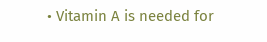• Vitamin A is needed for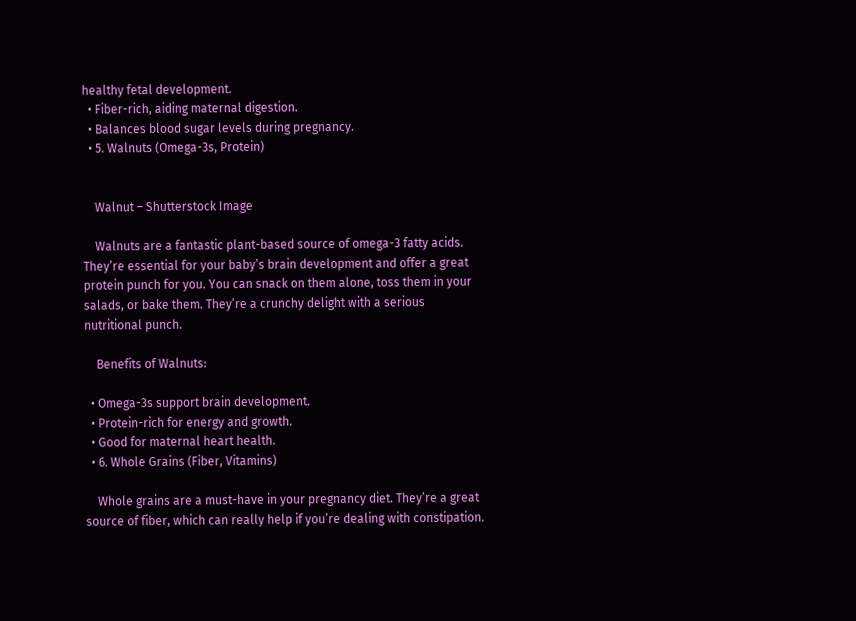healthy fetal development.
  • Fiber-rich, aiding maternal digestion.
  • Balances blood sugar levels during pregnancy.
  • 5. Walnuts (Omega-3s, Protein)


    Walnut – Shutterstock Image

    Walnuts are a fantastic plant-based source of omega-3 fatty acids. They’re essential for your baby’s brain development and offer a great protein punch for you. You can snack on them alone, toss them in your salads, or bake them. They’re a crunchy delight with a serious nutritional punch.

    Benefits of Walnuts:

  • Omega-3s support brain development.
  • Protein-rich for energy and growth.
  • Good for maternal heart health.
  • 6. Whole Grains (Fiber, Vitamins)

    Whole grains are a must-have in your pregnancy diet. They’re a great source of fiber, which can really help if you’re dealing with constipation.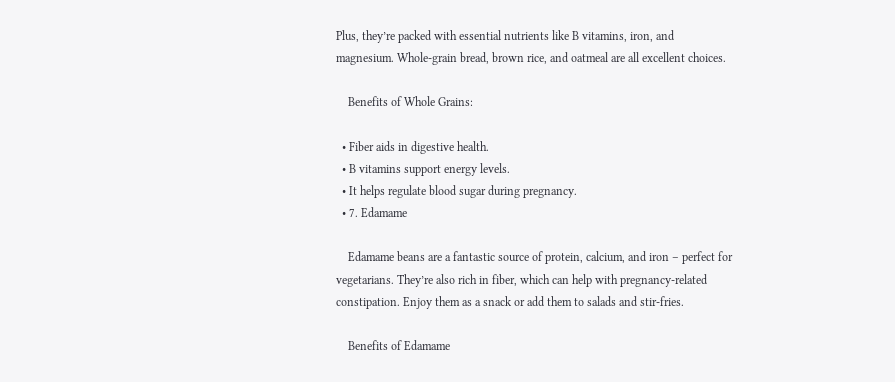Plus, they’re packed with essential nutrients like B vitamins, iron, and magnesium. Whole-grain bread, brown rice, and oatmeal are all excellent choices.

    Benefits of Whole Grains:

  • Fiber aids in digestive health.
  • B vitamins support energy levels.
  • It helps regulate blood sugar during pregnancy.
  • 7. Edamame

    Edamame beans are a fantastic source of protein, calcium, and iron – perfect for vegetarians. They’re also rich in fiber, which can help with pregnancy-related constipation. Enjoy them as a snack or add them to salads and stir-fries.

    Benefits of Edamame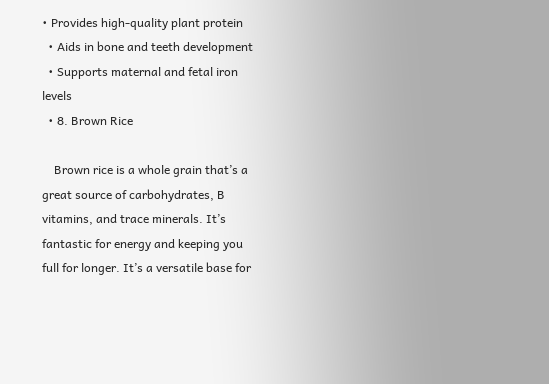• Provides high-quality plant protein
  • Aids in bone and teeth development
  • Supports maternal and fetal iron levels
  • 8. Brown Rice

    Brown rice is a whole grain that’s a great source of carbohydrates, B vitamins, and trace minerals. It’s fantastic for energy and keeping you full for longer. It’s a versatile base for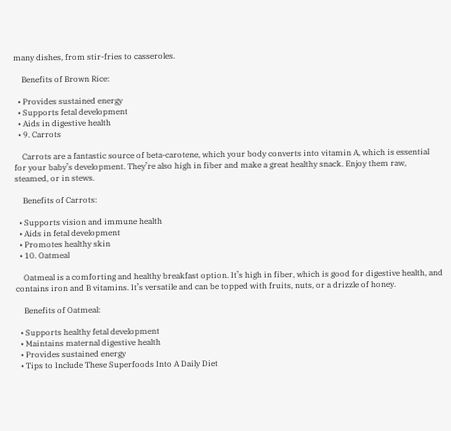many dishes, from stir-fries to casseroles.

    Benefits of Brown Rice:

  • Provides sustained energy
  • Supports fetal development
  • Aids in digestive health
  • 9. Carrots

    Carrots are a fantastic source of beta-carotene, which your body converts into vitamin A, which is essential for your baby’s development. They’re also high in fiber and make a great healthy snack. Enjoy them raw, steamed, or in stews.

    Benefits of Carrots:

  • Supports vision and immune health
  • Aids in fetal development
  • Promotes healthy skin
  • 10. Oatmeal

    Oatmeal is a comforting and healthy breakfast option. It’s high in fiber, which is good for digestive health, and contains iron and B vitamins. It’s versatile and can be topped with fruits, nuts, or a drizzle of honey.

    Benefits of Oatmeal:

  • Supports healthy fetal development
  • Maintains maternal digestive health
  • Provides sustained energy
  • Tips to Include These Superfoods Into A Daily Diet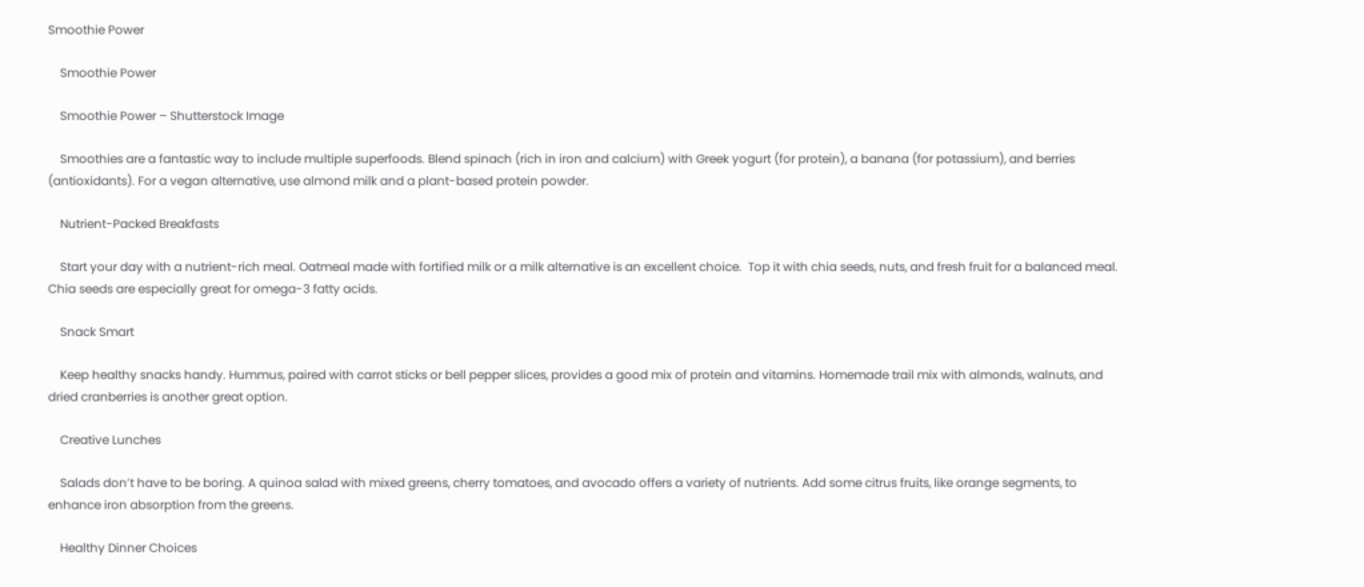Smoothie Power

    Smoothie Power

    Smoothie Power – Shutterstock Image

    Smoothies are a fantastic way to include multiple superfoods. Blend spinach (rich in iron and calcium) with Greek yogurt (for protein), a banana (for potassium), and berries (antioxidants). For a vegan alternative, use almond milk and a plant-based protein powder.

    Nutrient-Packed Breakfasts

    Start your day with a nutrient-rich meal. Oatmeal made with fortified milk or a milk alternative is an excellent choice.  Top it with chia seeds, nuts, and fresh fruit for a balanced meal. Chia seeds are especially great for omega-3 fatty acids.

    Snack Smart

    Keep healthy snacks handy. Hummus, paired with carrot sticks or bell pepper slices, provides a good mix of protein and vitamins. Homemade trail mix with almonds, walnuts, and dried cranberries is another great option.

    Creative Lunches

    Salads don’t have to be boring. A quinoa salad with mixed greens, cherry tomatoes, and avocado offers a variety of nutrients. Add some citrus fruits, like orange segments, to enhance iron absorption from the greens.

    Healthy Dinner Choices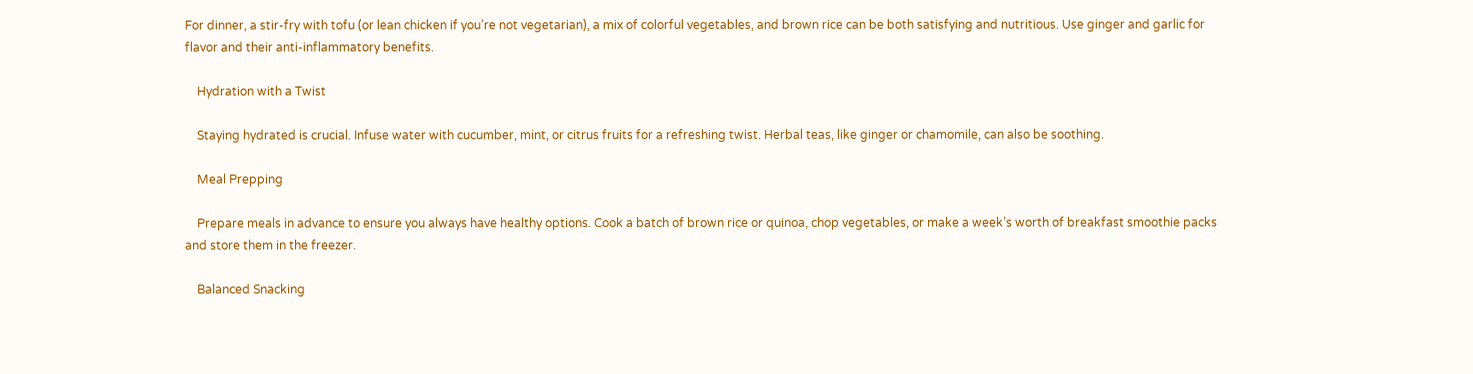For dinner, a stir-fry with tofu (or lean chicken if you’re not vegetarian), a mix of colorful vegetables, and brown rice can be both satisfying and nutritious. Use ginger and garlic for flavor and their anti-inflammatory benefits.

    Hydration with a Twist

    Staying hydrated is crucial. Infuse water with cucumber, mint, or citrus fruits for a refreshing twist. Herbal teas, like ginger or chamomile, can also be soothing.

    Meal Prepping

    Prepare meals in advance to ensure you always have healthy options. Cook a batch of brown rice or quinoa, chop vegetables, or make a week’s worth of breakfast smoothie packs and store them in the freezer.

    Balanced Snacking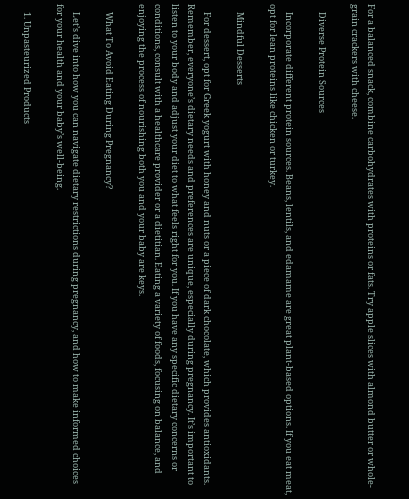For a balanced snack, combine carbohydrates with proteins or fats. Try apple slices with almond butter or whole-grain crackers with cheese.

    Diverse Protein Sources

    Incorporate different protein sources. Beans, lentils, and edamame are great plant-based options. If you eat meat, opt for lean proteins like chicken or turkey.

    Mindful Desserts

    For dessert, opt for Greek yogurt with honey and nuts or a piece of dark chocolate, which provides antioxidants. Remember, everyone’s dietary needs and preferences are unique, especially during pregnancy. It’s important to listen to your body and adjust your diet to what feels right for you. If you have any specific dietary concerns or conditions, consult with a healthcare provider or a dietitian. Eating a variety of foods, focusing on balance, and enjoying the process of nourishing both you and your baby are keys.

    What To Avoid Eating During Pregnancy?

    Let’s dive into how you can navigate dietary restrictions during pregnancy, and how to make informed choices for your health and your baby’s well-being.

    1. Unpasteurized Products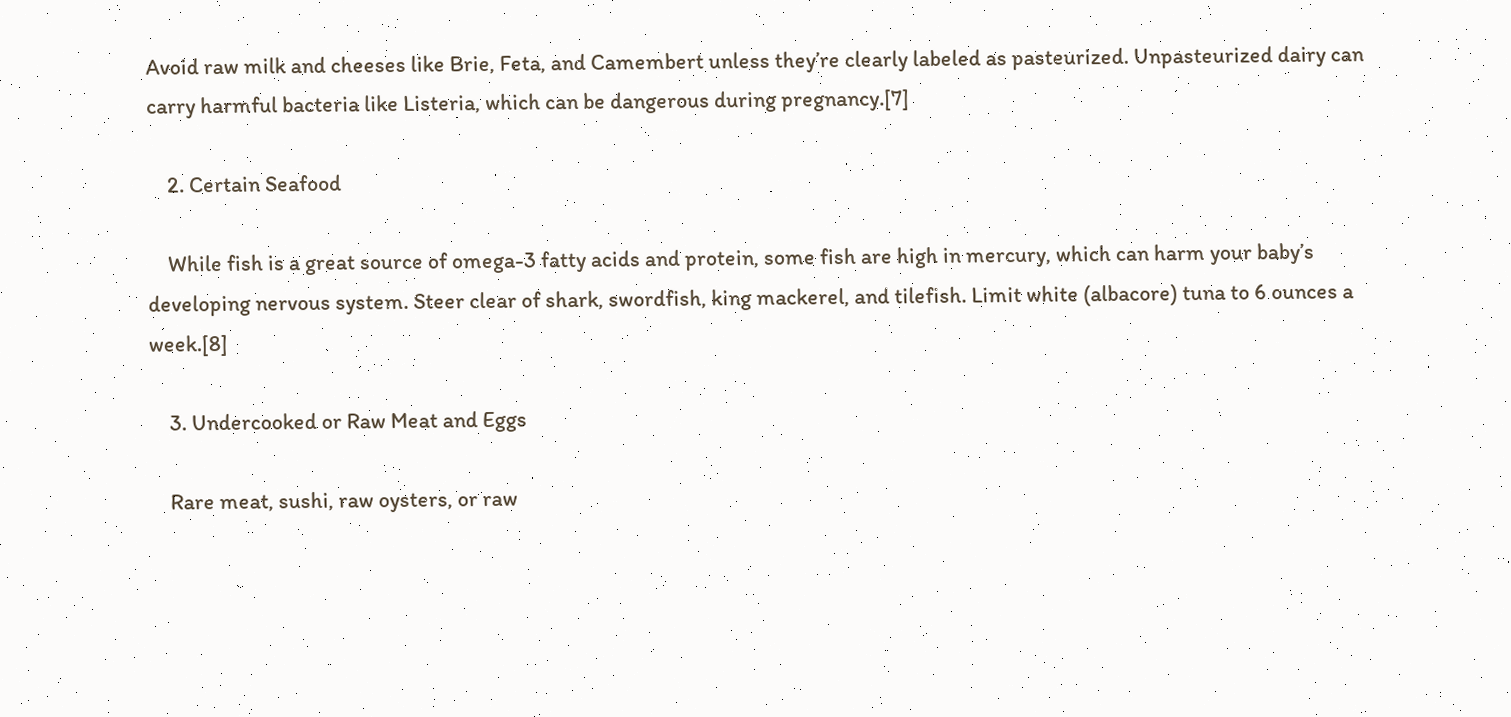Avoid raw milk and cheeses like Brie, Feta, and Camembert unless they’re clearly labeled as pasteurized. Unpasteurized dairy can carry harmful bacteria like Listeria, which can be dangerous during pregnancy.[7]

    2. Certain Seafood

    While fish is a great source of omega-3 fatty acids and protein, some fish are high in mercury, which can harm your baby’s developing nervous system. Steer clear of shark, swordfish, king mackerel, and tilefish. Limit white (albacore) tuna to 6 ounces a week.[8]

    3. Undercooked or Raw Meat and Eggs

    Rare meat, sushi, raw oysters, or raw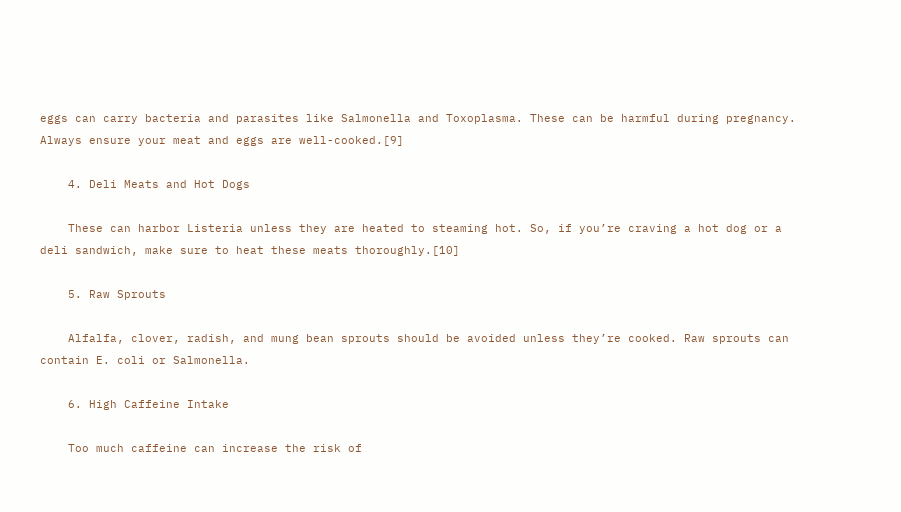eggs can carry bacteria and parasites like Salmonella and Toxoplasma. These can be harmful during pregnancy. Always ensure your meat and eggs are well-cooked.[9]

    4. Deli Meats and Hot Dogs

    These can harbor Listeria unless they are heated to steaming hot. So, if you’re craving a hot dog or a deli sandwich, make sure to heat these meats thoroughly.[10]

    5. Raw Sprouts

    Alfalfa, clover, radish, and mung bean sprouts should be avoided unless they’re cooked. Raw sprouts can contain E. coli or Salmonella.

    6. High Caffeine Intake

    Too much caffeine can increase the risk of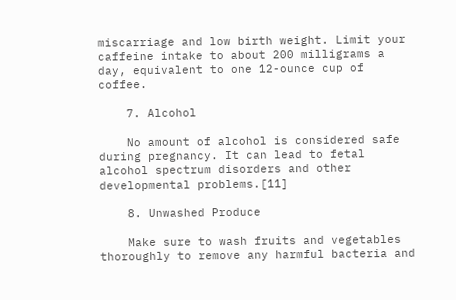miscarriage and low birth weight. Limit your caffeine intake to about 200 milligrams a day, equivalent to one 12-ounce cup of coffee.

    7. Alcohol

    No amount of alcohol is considered safe during pregnancy. It can lead to fetal alcohol spectrum disorders and other developmental problems.[11]

    8. Unwashed Produce

    Make sure to wash fruits and vegetables thoroughly to remove any harmful bacteria and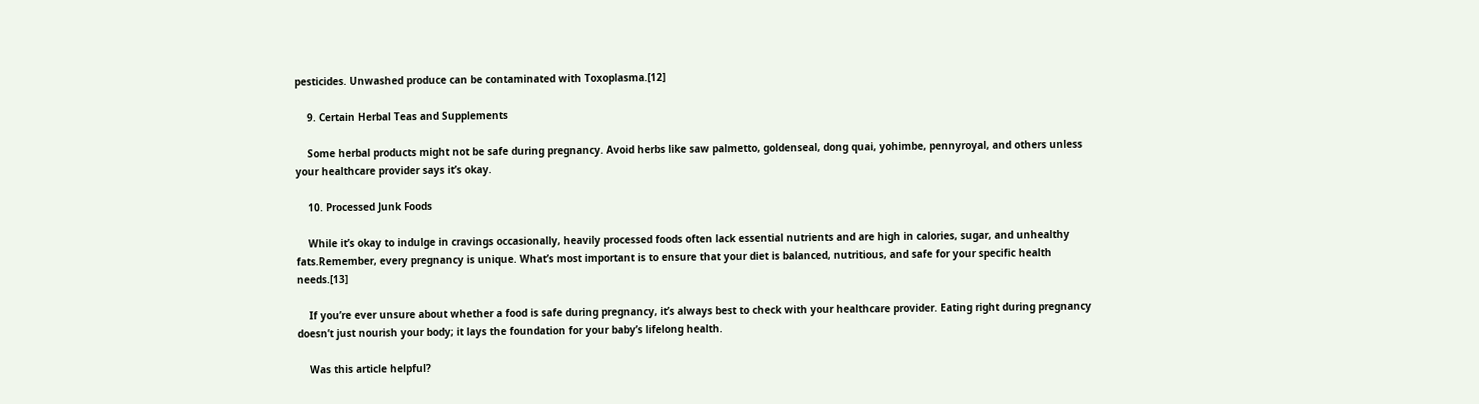pesticides. Unwashed produce can be contaminated with Toxoplasma.[12]

    9. Certain Herbal Teas and Supplements

    Some herbal products might not be safe during pregnancy. Avoid herbs like saw palmetto, goldenseal, dong quai, yohimbe, pennyroyal, and others unless your healthcare provider says it’s okay.

    10. Processed Junk Foods

    While it’s okay to indulge in cravings occasionally, heavily processed foods often lack essential nutrients and are high in calories, sugar, and unhealthy fats.Remember, every pregnancy is unique. What’s most important is to ensure that your diet is balanced, nutritious, and safe for your specific health needs.[13]

    If you’re ever unsure about whether a food is safe during pregnancy, it’s always best to check with your healthcare provider. Eating right during pregnancy doesn’t just nourish your body; it lays the foundation for your baby’s lifelong health.

    Was this article helpful?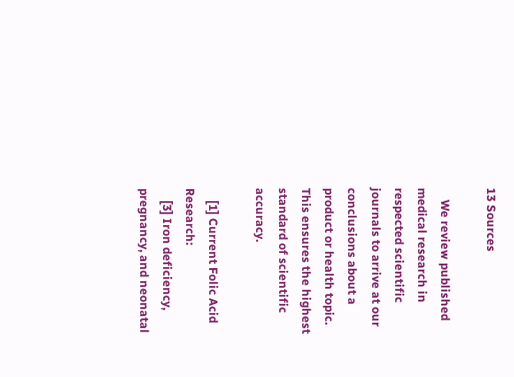13 Sources

    We review published medical research in respected scientific journals to arrive at our conclusions about a product or health topic. This ensures the highest standard of scientific accuracy.

    [1] Current Folic Acid Research:
    [3] Iron deficiency, pregnancy, and neonatal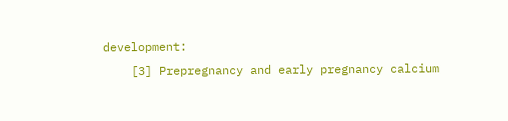development:
    [3] Prepregnancy and early pregnancy calcium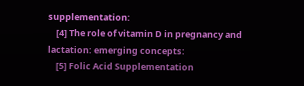supplementation:
    [4] The role of vitamin D in pregnancy and lactation: emerging concepts:
    [5] Folic Acid Supplementation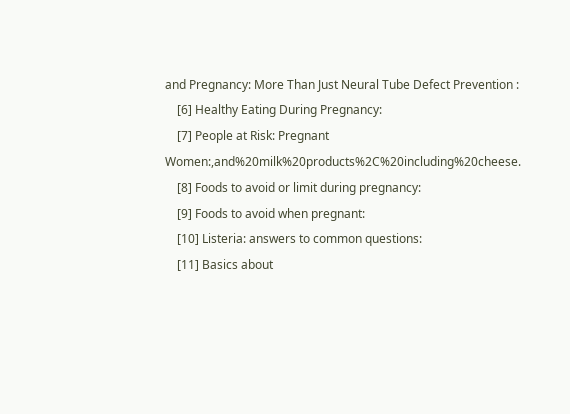and Pregnancy: More Than Just Neural Tube Defect Prevention :
    [6] Healthy Eating During Pregnancy:
    [7] People at Risk: Pregnant Women:,and%20milk%20products%2C%20including%20cheese.
    [8] Foods to avoid or limit during pregnancy:
    [9] Foods to avoid when pregnant:
    [10] Listeria: answers to common questions:
    [11] Basics about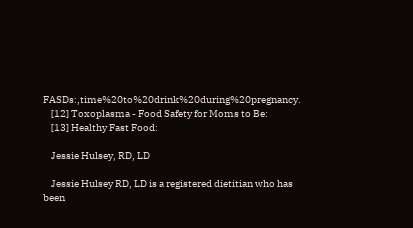FASDs:,time%20to%20drink%20during%20pregnancy.
    [12] Toxoplasma - Food Safety for Moms to Be:
    [13] Healthy Fast Food:

    Jessie Hulsey, RD, LD

    Jessie Hulsey RD, LD is a registered dietitian who has been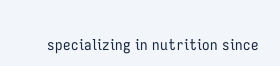specializing in nutrition since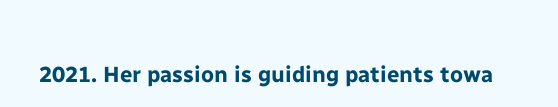2021. Her passion is guiding patients towa